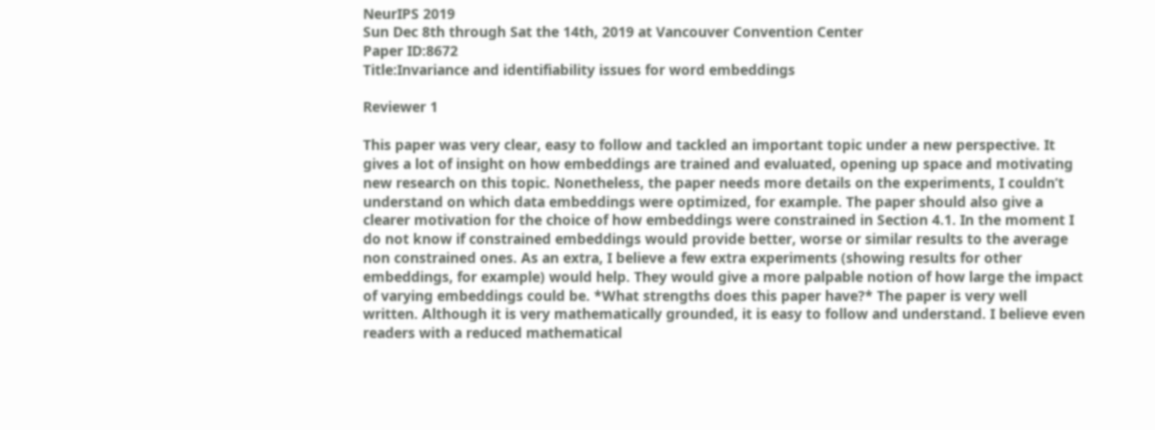NeurIPS 2019
Sun Dec 8th through Sat the 14th, 2019 at Vancouver Convention Center
Paper ID:8672
Title:Invariance and identifiability issues for word embeddings

Reviewer 1

This paper was very clear, easy to follow and tackled an important topic under a new perspective. It gives a lot of insight on how embeddings are trained and evaluated, opening up space and motivating new research on this topic. Nonetheless, the paper needs more details on the experiments, I couldn’t understand on which data embeddings were optimized, for example. The paper should also give a clearer motivation for the choice of how embeddings were constrained in Section 4.1. In the moment I do not know if constrained embeddings would provide better, worse or similar results to the average non constrained ones. As an extra, I believe a few extra experiments (showing results for other embeddings, for example) would help. They would give a more palpable notion of how large the impact of varying embeddings could be. *What strengths does this paper have?* The paper is very well written. Although it is very mathematically grounded, it is easy to follow and understand. I believe even readers with a reduced mathematical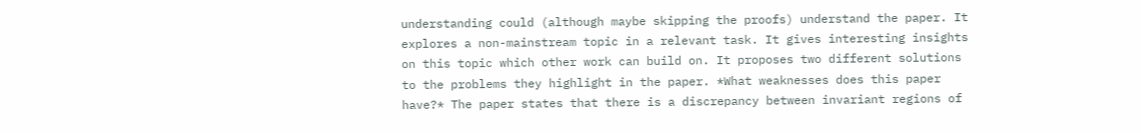understanding could (although maybe skipping the proofs) understand the paper. It explores a non-mainstream topic in a relevant task. It gives interesting insights on this topic which other work can build on. It proposes two different solutions to the problems they highlight in the paper. *What weaknesses does this paper have?* The paper states that there is a discrepancy between invariant regions of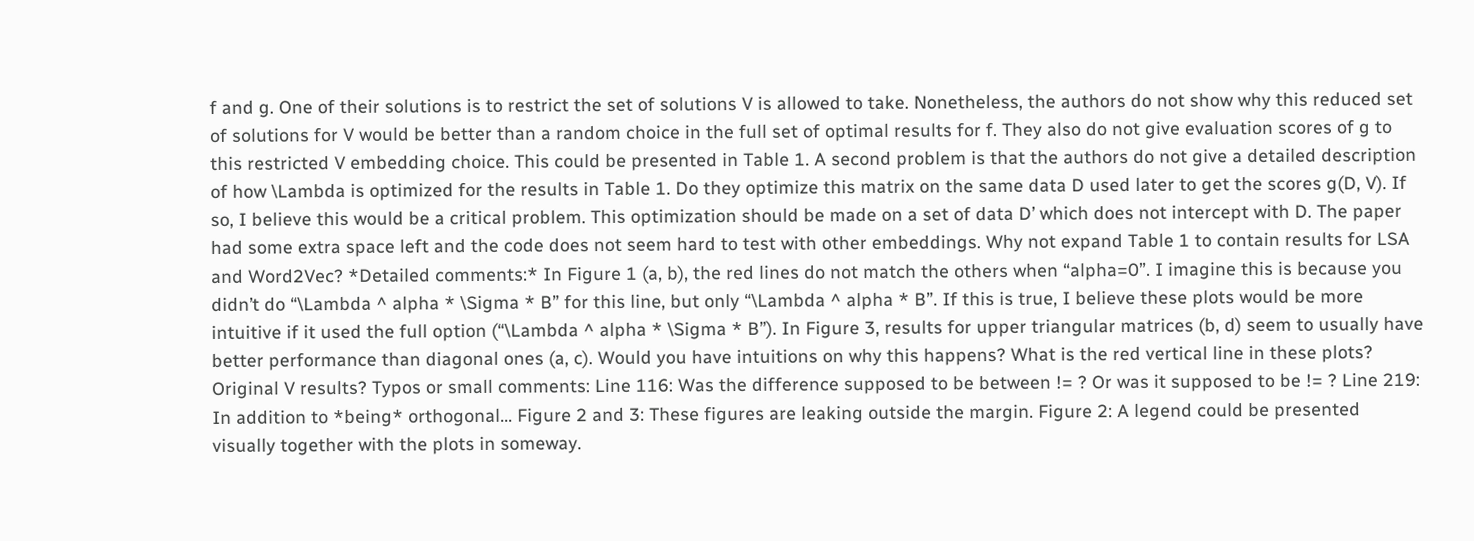f and g. One of their solutions is to restrict the set of solutions V is allowed to take. Nonetheless, the authors do not show why this reduced set of solutions for V would be better than a random choice in the full set of optimal results for f. They also do not give evaluation scores of g to this restricted V embedding choice. This could be presented in Table 1. A second problem is that the authors do not give a detailed description of how \Lambda is optimized for the results in Table 1. Do they optimize this matrix on the same data D used later to get the scores g(D, V). If so, I believe this would be a critical problem. This optimization should be made on a set of data D’ which does not intercept with D. The paper had some extra space left and the code does not seem hard to test with other embeddings. Why not expand Table 1 to contain results for LSA and Word2Vec? *Detailed comments:* In Figure 1 (a, b), the red lines do not match the others when “alpha=0”. I imagine this is because you didn’t do “\Lambda ^ alpha * \Sigma * B” for this line, but only “\Lambda ^ alpha * B”. If this is true, I believe these plots would be more intuitive if it used the full option (“\Lambda ^ alpha * \Sigma * B”). In Figure 3, results for upper triangular matrices (b, d) seem to usually have better performance than diagonal ones (a, c). Would you have intuitions on why this happens? What is the red vertical line in these plots? Original V results? Typos or small comments: Line 116: Was the difference supposed to be between != ? Or was it supposed to be != ? Line 219: In addition to *being* orthogonal… Figure 2 and 3: These figures are leaking outside the margin. Figure 2: A legend could be presented visually together with the plots in someway.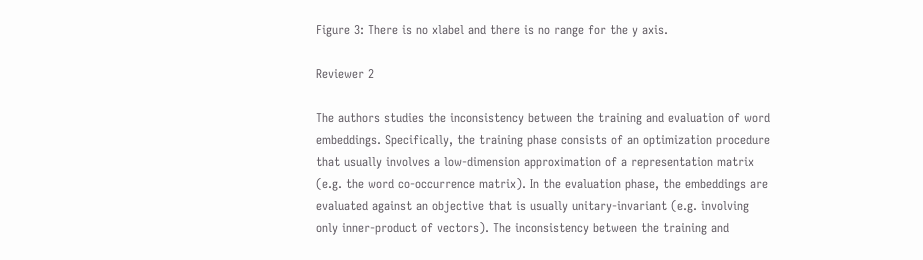Figure 3: There is no xlabel and there is no range for the y axis.

Reviewer 2

The authors studies the inconsistency between the training and evaluation of word embeddings. Specifically, the training phase consists of an optimization procedure that usually involves a low-dimension approximation of a representation matrix (e.g. the word co-occurrence matrix). In the evaluation phase, the embeddings are evaluated against an objective that is usually unitary-invariant (e.g. involving only inner-product of vectors). The inconsistency between the training and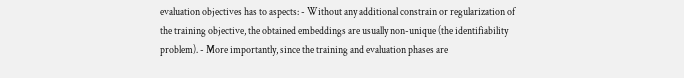evaluation objectives has to aspects: - Without any additional constrain or regularization of the training objective, the obtained embeddings are usually non-unique (the identifiability problem). - More importantly, since the training and evaluation phases are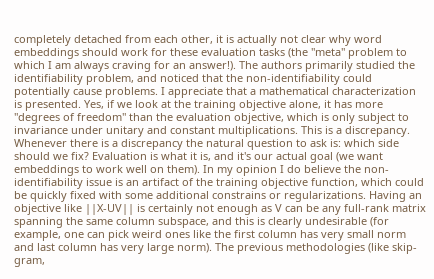completely detached from each other, it is actually not clear why word embeddings should work for these evaluation tasks (the "meta" problem to which I am always craving for an answer!). The authors primarily studied the identifiability problem, and noticed that the non-identifiability could potentially cause problems. I appreciate that a mathematical characterization is presented. Yes, if we look at the training objective alone, it has more "degrees of freedom" than the evaluation objective, which is only subject to invariance under unitary and constant multiplications. This is a discrepancy. Whenever there is a discrepancy the natural question to ask is: which side should we fix? Evaluation is what it is, and it's our actual goal (we want embeddings to work well on them). In my opinion I do believe the non-identifiability issue is an artifact of the training objective function, which could be quickly fixed with some additional constrains or regularizations. Having an objective like ||X-UV|| is certainly not enough as V can be any full-rank matrix spanning the same column subspace, and this is clearly undesirable (for example, one can pick weird ones like the first column has very small norm and last column has very large norm). The previous methodologies (like skip-gram,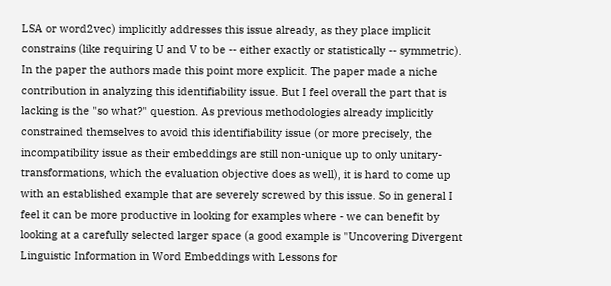LSA or word2vec) implicitly addresses this issue already, as they place implicit constrains (like requiring U and V to be -- either exactly or statistically -- symmetric). In the paper the authors made this point more explicit. The paper made a niche contribution in analyzing this identifiability issue. But I feel overall the part that is lacking is the "so what?" question. As previous methodologies already implicitly constrained themselves to avoid this identifiability issue (or more precisely, the incompatibility issue as their embeddings are still non-unique up to only unitary-transformations, which the evaluation objective does as well), it is hard to come up with an established example that are severely screwed by this issue. So in general I feel it can be more productive in looking for examples where - we can benefit by looking at a carefully selected larger space (a good example is "Uncovering Divergent Linguistic Information in Word Embeddings with Lessons for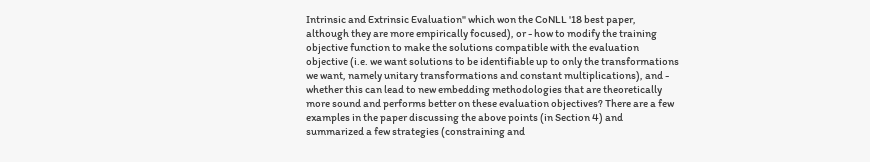Intrinsic and Extrinsic Evaluation" which won the CoNLL '18 best paper, although they are more empirically focused), or - how to modify the training objective function to make the solutions compatible with the evaluation objective (i.e. we want solutions to be identifiable up to only the transformations we want, namely unitary transformations and constant multiplications), and - whether this can lead to new embedding methodologies that are theoretically more sound and performs better on these evaluation objectives? There are a few examples in the paper discussing the above points (in Section 4) and summarized a few strategies (constraining and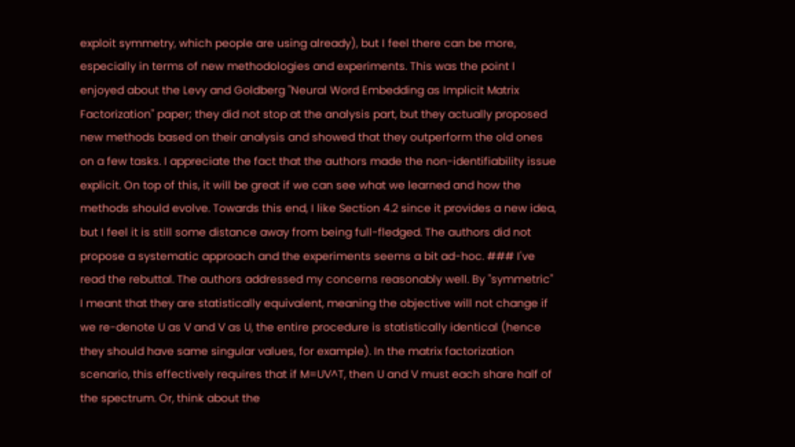exploit symmetry, which people are using already), but I feel there can be more, especially in terms of new methodologies and experiments. This was the point I enjoyed about the Levy and Goldberg "Neural Word Embedding as Implicit Matrix Factorization" paper; they did not stop at the analysis part, but they actually proposed new methods based on their analysis and showed that they outperform the old ones on a few tasks. I appreciate the fact that the authors made the non-identifiability issue explicit. On top of this, it will be great if we can see what we learned and how the methods should evolve. Towards this end, I like Section 4.2 since it provides a new idea, but I feel it is still some distance away from being full-fledged. The authors did not propose a systematic approach and the experiments seems a bit ad-hoc. ### I've read the rebuttal. The authors addressed my concerns reasonably well. By "symmetric" I meant that they are statistically equivalent, meaning the objective will not change if we re-denote U as V and V as U, the entire procedure is statistically identical (hence they should have same singular values, for example). In the matrix factorization scenario, this effectively requires that if M=UV^T, then U and V must each share half of the spectrum. Or, think about the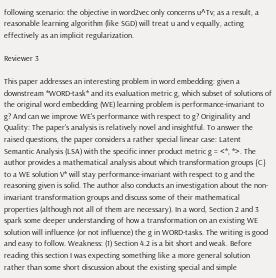following scenario: the objective in word2vec only concerns u^Tv; as a result, a reasonable learning algorithm (like SGD) will treat u and v equally, acting effectively as an implicit regularization.

Reviewer 3

This paper addresses an interesting problem in word embedding: given a downstream *WORD-task* and its evaluation metric g, which subset of solutions of the original word embedding (WE) learning problem is performance-invariant to g? And can we improve WE's performance with respect to g? Originality and Quality: The paper's analysis is relatively novel and insightful. To answer the raised questions, the paper considers a rather special linear case: Latent Semantic Analysis (LSA) with the specific inner product metric g = <*, *>. The author provides a mathematical analysis about which transformation groups {C} to a WE solution V* will stay performance-invariant with respect to g and the reasoning given is solid. The author also conducts an investigation about the non-invariant transformation groups and discuss some of their mathematical properties (although not all of them are necessary). In a word, Section 2 and 3 spark some deeper understanding of how a transformation on an existing WE solution will influence (or not influence) the g in WORD-tasks. The writing is good and easy to follow. Weakness: (1) Section 4.2 is a bit short and weak. Before reading this section I was expecting something like a more general solution rather than some short discussion about the existing special and simple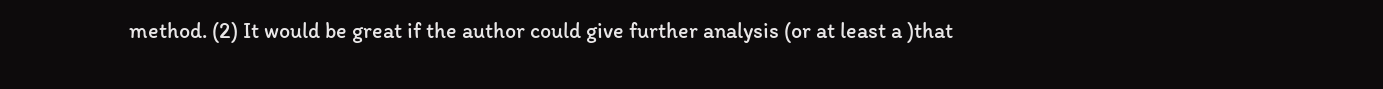method. (2) It would be great if the author could give further analysis (or at least a )that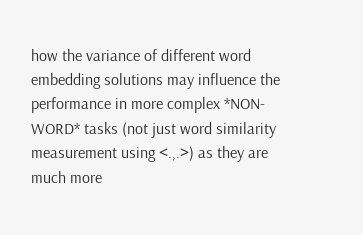how the variance of different word embedding solutions may influence the performance in more complex *NON-WORD* tasks (not just word similarity measurement using <.,.>) as they are much more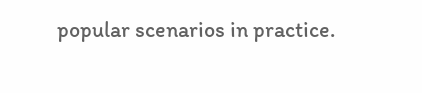popular scenarios in practice.